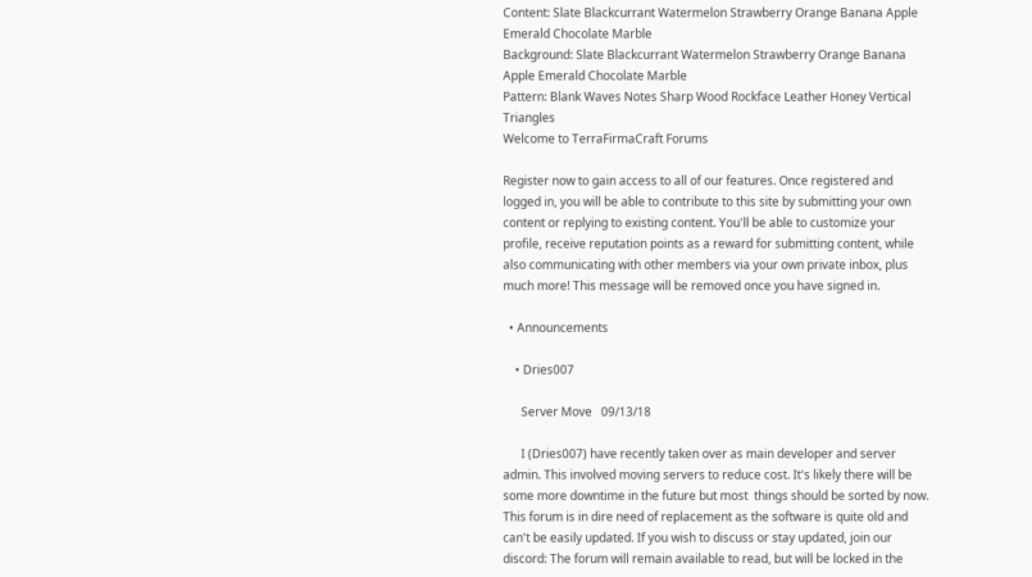Content: Slate Blackcurrant Watermelon Strawberry Orange Banana Apple Emerald Chocolate Marble
Background: Slate Blackcurrant Watermelon Strawberry Orange Banana Apple Emerald Chocolate Marble
Pattern: Blank Waves Notes Sharp Wood Rockface Leather Honey Vertical Triangles
Welcome to TerraFirmaCraft Forums

Register now to gain access to all of our features. Once registered and logged in, you will be able to contribute to this site by submitting your own content or replying to existing content. You'll be able to customize your profile, receive reputation points as a reward for submitting content, while also communicating with other members via your own private inbox, plus much more! This message will be removed once you have signed in.

  • Announcements

    • Dries007

      Server Move   09/13/18

      I (Dries007) have recently taken over as main developer and server admin. This involved moving servers to reduce cost. It's likely there will be some more downtime in the future but most  things should be sorted by now. This forum is in dire need of replacement as the software is quite old and can't be easily updated. If you wish to discuss or stay updated, join our discord: The forum will remain available to read, but will be locked in the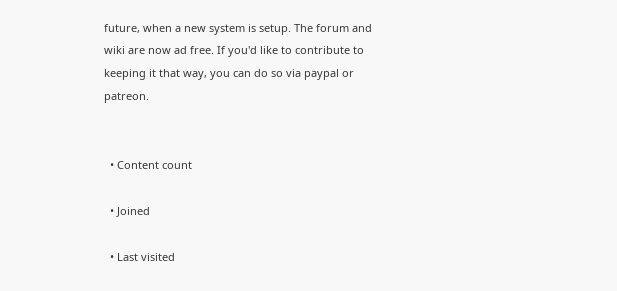future, when a new system is setup. The forum and wiki are now ad free. If you'd like to contribute to keeping it that way, you can do so via paypal or patreon.


  • Content count

  • Joined

  • Last visited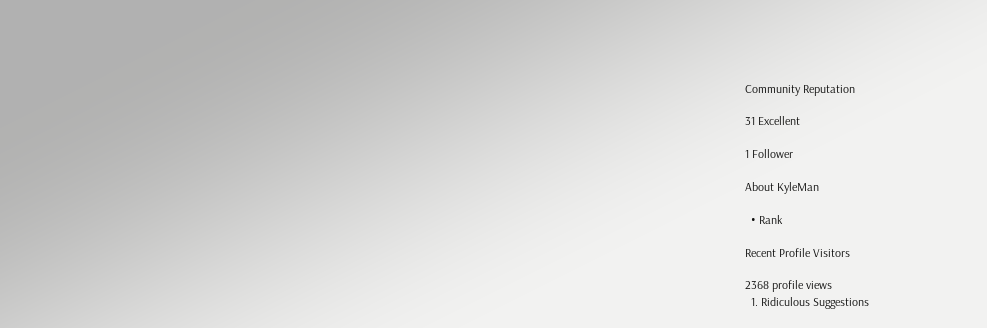Community Reputation

31 Excellent

1 Follower

About KyleMan

  • Rank

Recent Profile Visitors

2368 profile views
  1. Ridiculous Suggestions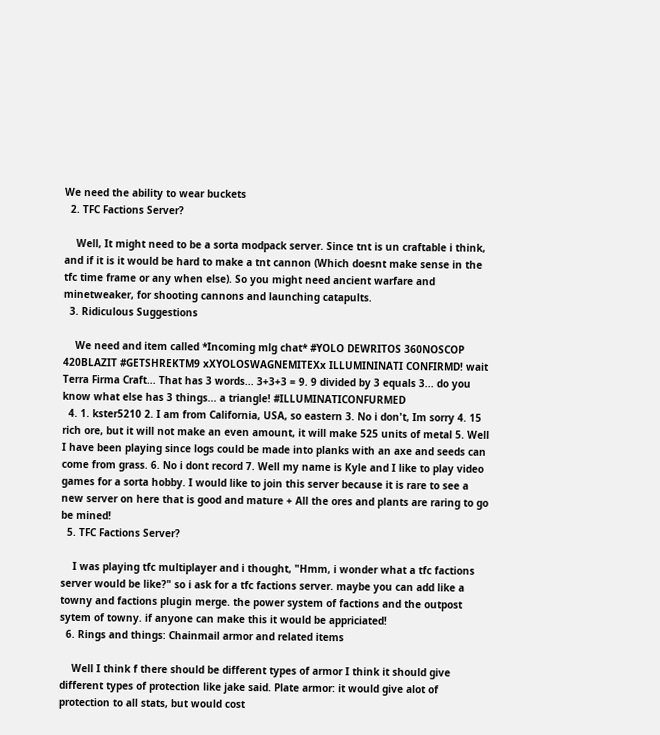We need the ability to wear buckets
  2. TFC Factions Server?

    Well, It might need to be a sorta modpack server. Since tnt is un craftable i think, and if it is it would be hard to make a tnt cannon (Which doesnt make sense in the tfc time frame or any when else). So you might need ancient warfare and minetweaker, for shooting cannons and launching catapults.
  3. Ridiculous Suggestions

    We need and item called *Incoming mlg chat* #YOLO DEWRITOS 360NOSCOP 420BLAZIT #GETSHREKTM9 xXYOLOSWAGNEMITEXx ILLUMININATI CONFIRMD! wait Terra Firma Craft... That has 3 words... 3+3+3 = 9. 9 divided by 3 equals 3... do you know what else has 3 things... a triangle! #ILLUMINATICONFURMED
  4. 1. kster5210 2. I am from California, USA, so eastern 3. No i don't, Im sorry 4. 15 rich ore, but it will not make an even amount, it will make 525 units of metal 5. Well I have been playing since logs could be made into planks with an axe and seeds can come from grass. 6. No i dont record 7. Well my name is Kyle and I like to play video games for a sorta hobby. I would like to join this server because it is rare to see a new server on here that is good and mature + All the ores and plants are raring to go be mined!
  5. TFC Factions Server?

    I was playing tfc multiplayer and i thought, "Hmm, i wonder what a tfc factions server would be like?" so i ask for a tfc factions server. maybe you can add like a towny and factions plugin merge. the power system of factions and the outpost sytem of towny. if anyone can make this it would be appriciated!
  6. Rings and things: Chainmail armor and related items

    Well I think f there should be different types of armor I think it should give different types of protection like jake said. Plate armor: it would give alot of protection to all stats, but would cost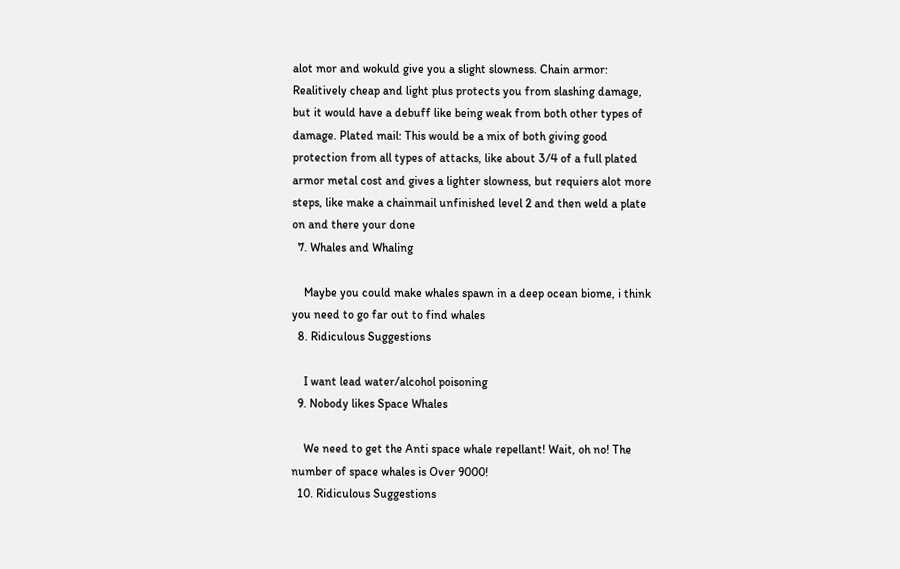alot mor and wokuld give you a slight slowness. Chain armor: Realitively cheap and light plus protects you from slashing damage, but it would have a debuff like being weak from both other types of damage. Plated mail: This would be a mix of both giving good protection from all types of attacks, like about 3/4 of a full plated armor metal cost and gives a lighter slowness, but requiers alot more steps, like make a chainmail unfinished level 2 and then weld a plate on and there your done
  7. Whales and Whaling

    Maybe you could make whales spawn in a deep ocean biome, i think you need to go far out to find whales
  8. Ridiculous Suggestions

    I want lead water/alcohol poisoning
  9. Nobody likes Space Whales

    We need to get the Anti space whale repellant! Wait, oh no! The number of space whales is Over 9000!
  10. Ridiculous Suggestions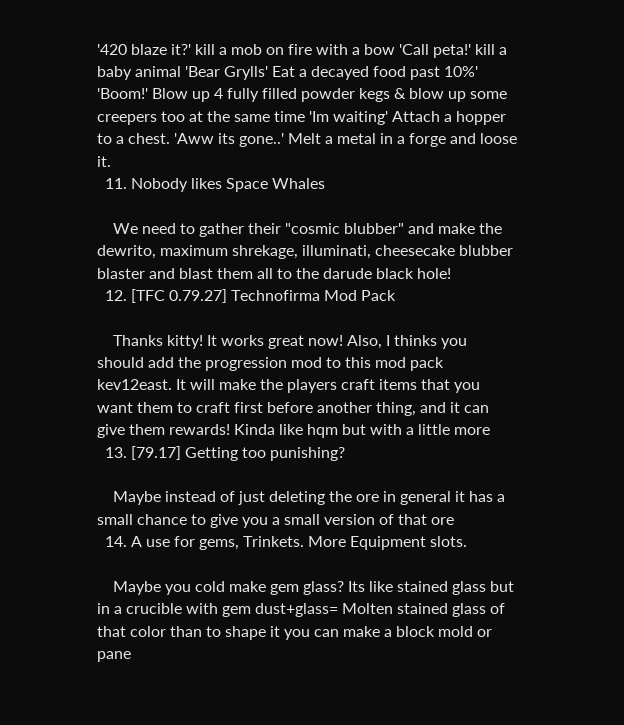'420 blaze it?' kill a mob on fire with a bow 'Call peta!' kill a baby animal 'Bear Grylls' Eat a decayed food past 10%' 'Boom!' Blow up 4 fully filled powder kegs & blow up some creepers too at the same time 'Im waiting' Attach a hopper to a chest. 'Aww its gone..' Melt a metal in a forge and loose it.
  11. Nobody likes Space Whales

    We need to gather their "cosmic blubber" and make the dewrito, maximum shrekage, illuminati, cheesecake blubber blaster and blast them all to the darude black hole!
  12. [TFC 0.79.27] Technofirma Mod Pack

    Thanks kitty! It works great now! Also, I thinks you should add the progression mod to this mod pack kev12east. It will make the players craft items that you want them to craft first before another thing, and it can give them rewards! Kinda like hqm but with a little more
  13. [79.17] Getting too punishing?

    Maybe instead of just deleting the ore in general it has a small chance to give you a small version of that ore
  14. A use for gems, Trinkets. More Equipment slots.

    Maybe you cold make gem glass? Its like stained glass but in a crucible with gem dust+glass= Molten stained glass of that color than to shape it you can make a block mold or pane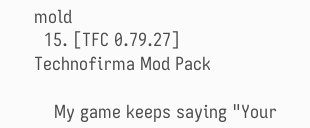mold
  15. [TFC 0.79.27] Technofirma Mod Pack

    My game keeps saying "Your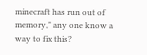minecraft has run out of memory," any one know a way to fix this?